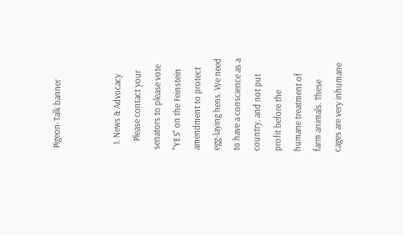Pigeon-Talk banner


  1. News & Advocacy
    Please contact your senators to please vote "YES" on the Feinstein amendment to protect egg-laying hens. We need to have a conscience as a country, and not put profit before the humane treatment of farm animals. These cages are very inhumane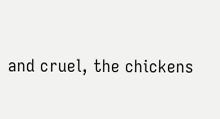and cruel, the chickens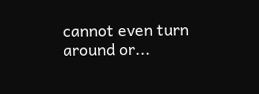cannot even turn around or...